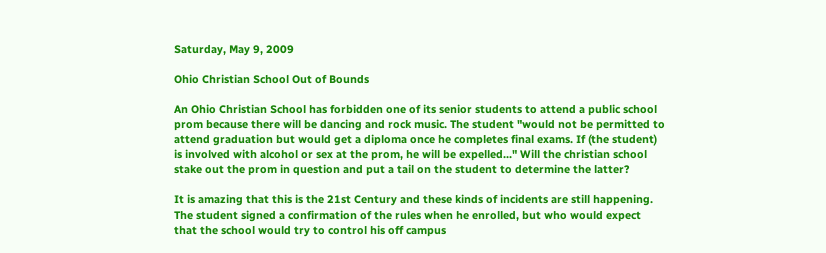Saturday, May 9, 2009

Ohio Christian School Out of Bounds

An Ohio Christian School has forbidden one of its senior students to attend a public school prom because there will be dancing and rock music. The student "would not be permitted to attend graduation but would get a diploma once he completes final exams. If (the student) is involved with alcohol or sex at the prom, he will be expelled..." Will the christian school stake out the prom in question and put a tail on the student to determine the latter?

It is amazing that this is the 21st Century and these kinds of incidents are still happening. The student signed a confirmation of the rules when he enrolled, but who would expect that the school would try to control his off campus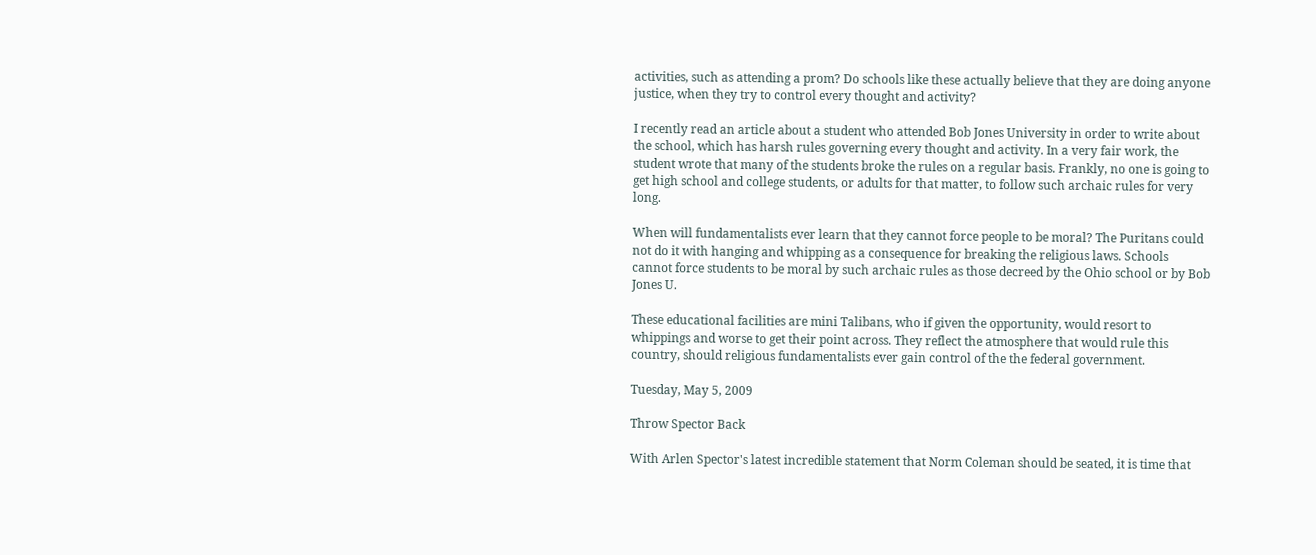activities, such as attending a prom? Do schools like these actually believe that they are doing anyone justice, when they try to control every thought and activity?

I recently read an article about a student who attended Bob Jones University in order to write about the school, which has harsh rules governing every thought and activity. In a very fair work, the student wrote that many of the students broke the rules on a regular basis. Frankly, no one is going to get high school and college students, or adults for that matter, to follow such archaic rules for very long.

When will fundamentalists ever learn that they cannot force people to be moral? The Puritans could not do it with hanging and whipping as a consequence for breaking the religious laws. Schools cannot force students to be moral by such archaic rules as those decreed by the Ohio school or by Bob Jones U.

These educational facilities are mini Talibans, who if given the opportunity, would resort to whippings and worse to get their point across. They reflect the atmosphere that would rule this country, should religious fundamentalists ever gain control of the the federal government.

Tuesday, May 5, 2009

Throw Spector Back

With Arlen Spector's latest incredible statement that Norm Coleman should be seated, it is time that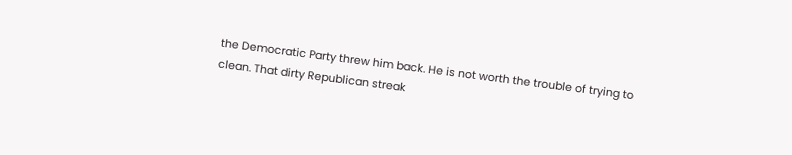the Democratic Party threw him back. He is not worth the trouble of trying to clean. That dirty Republican streak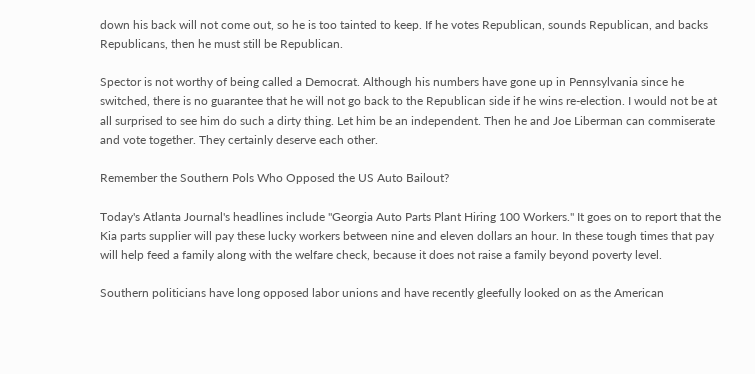down his back will not come out, so he is too tainted to keep. If he votes Republican, sounds Republican, and backs Republicans, then he must still be Republican.

Spector is not worthy of being called a Democrat. Although his numbers have gone up in Pennsylvania since he switched, there is no guarantee that he will not go back to the Republican side if he wins re-election. I would not be at all surprised to see him do such a dirty thing. Let him be an independent. Then he and Joe Liberman can commiserate and vote together. They certainly deserve each other.

Remember the Southern Pols Who Opposed the US Auto Bailout?

Today's Atlanta Journal's headlines include "Georgia Auto Parts Plant Hiring 100 Workers." It goes on to report that the Kia parts supplier will pay these lucky workers between nine and eleven dollars an hour. In these tough times that pay will help feed a family along with the welfare check, because it does not raise a family beyond poverty level.

Southern politicians have long opposed labor unions and have recently gleefully looked on as the American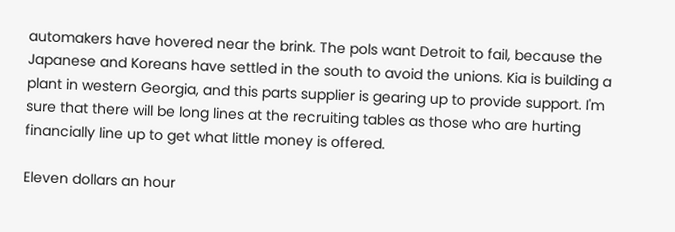automakers have hovered near the brink. The pols want Detroit to fail, because the Japanese and Koreans have settled in the south to avoid the unions. Kia is building a plant in western Georgia, and this parts supplier is gearing up to provide support. I'm sure that there will be long lines at the recruiting tables as those who are hurting financially line up to get what little money is offered.

Eleven dollars an hour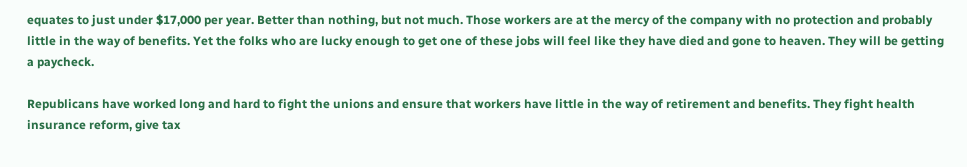equates to just under $17,000 per year. Better than nothing, but not much. Those workers are at the mercy of the company with no protection and probably little in the way of benefits. Yet the folks who are lucky enough to get one of these jobs will feel like they have died and gone to heaven. They will be getting a paycheck.

Republicans have worked long and hard to fight the unions and ensure that workers have little in the way of retirement and benefits. They fight health insurance reform, give tax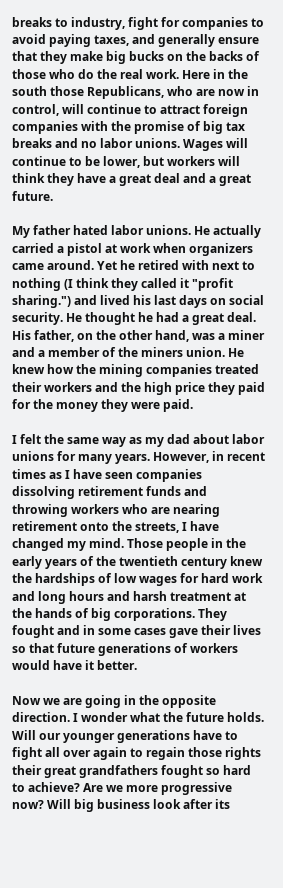breaks to industry, fight for companies to avoid paying taxes, and generally ensure that they make big bucks on the backs of those who do the real work. Here in the south those Republicans, who are now in control, will continue to attract foreign companies with the promise of big tax breaks and no labor unions. Wages will continue to be lower, but workers will think they have a great deal and a great future.

My father hated labor unions. He actually carried a pistol at work when organizers came around. Yet he retired with next to nothing (I think they called it "profit sharing.") and lived his last days on social security. He thought he had a great deal. His father, on the other hand, was a miner and a member of the miners union. He knew how the mining companies treated their workers and the high price they paid for the money they were paid.

I felt the same way as my dad about labor unions for many years. However, in recent times as I have seen companies dissolving retirement funds and throwing workers who are nearing retirement onto the streets, I have changed my mind. Those people in the early years of the twentieth century knew the hardships of low wages for hard work and long hours and harsh treatment at the hands of big corporations. They fought and in some cases gave their lives so that future generations of workers would have it better.

Now we are going in the opposite direction. I wonder what the future holds. Will our younger generations have to fight all over again to regain those rights their great grandfathers fought so hard to achieve? Are we more progressive now? Will big business look after its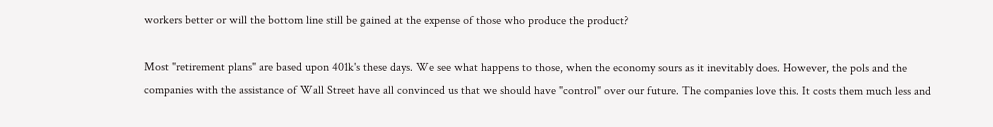workers better or will the bottom line still be gained at the expense of those who produce the product?

Most "retirement plans" are based upon 401k's these days. We see what happens to those, when the economy sours as it inevitably does. However, the pols and the companies with the assistance of Wall Street have all convinced us that we should have "control" over our future. The companies love this. It costs them much less and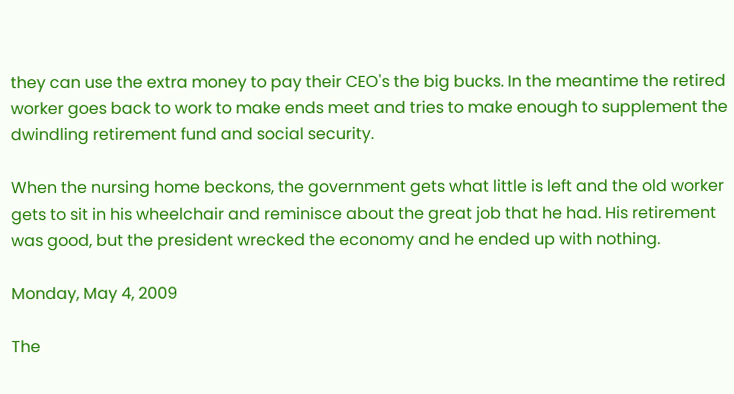they can use the extra money to pay their CEO's the big bucks. In the meantime the retired worker goes back to work to make ends meet and tries to make enough to supplement the dwindling retirement fund and social security.

When the nursing home beckons, the government gets what little is left and the old worker gets to sit in his wheelchair and reminisce about the great job that he had. His retirement was good, but the president wrecked the economy and he ended up with nothing.

Monday, May 4, 2009

The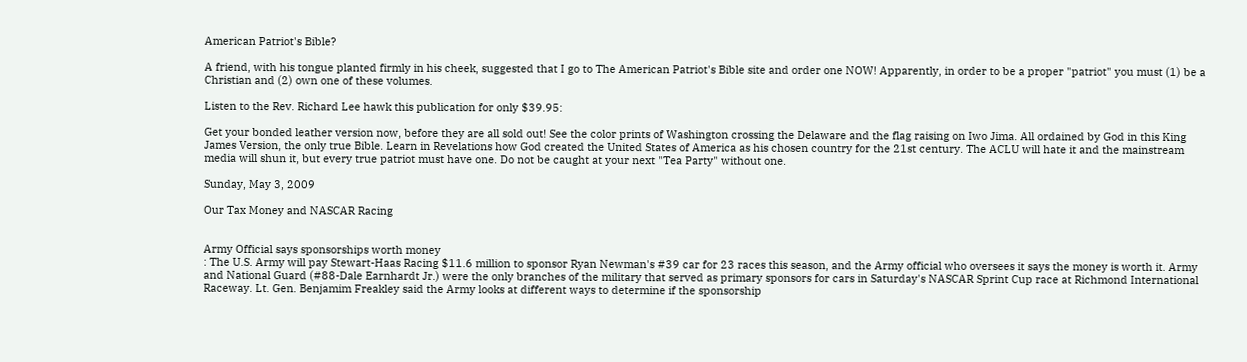American Patriot's Bible?

A friend, with his tongue planted firmly in his cheek, suggested that I go to The American Patriot's Bible site and order one NOW! Apparently, in order to be a proper "patriot" you must (1) be a Christian and (2) own one of these volumes.

Listen to the Rev. Richard Lee hawk this publication for only $39.95:

Get your bonded leather version now, before they are all sold out! See the color prints of Washington crossing the Delaware and the flag raising on Iwo Jima. All ordained by God in this King James Version, the only true Bible. Learn in Revelations how God created the United States of America as his chosen country for the 21st century. The ACLU will hate it and the mainstream media will shun it, but every true patriot must have one. Do not be caught at your next "Tea Party" without one.

Sunday, May 3, 2009

Our Tax Money and NASCAR Racing


Army Official says sponsorships worth money
: The U.S. Army will pay Stewart-Haas Racing $11.6 million to sponsor Ryan Newman's #39 car for 23 races this season, and the Army official who oversees it says the money is worth it. Army and National Guard (#88-Dale Earnhardt Jr.) were the only branches of the military that served as primary sponsors for cars in Saturday's NASCAR Sprint Cup race at Richmond International Raceway. Lt. Gen. Benjamim Freakley said the Army looks at different ways to determine if the sponsorship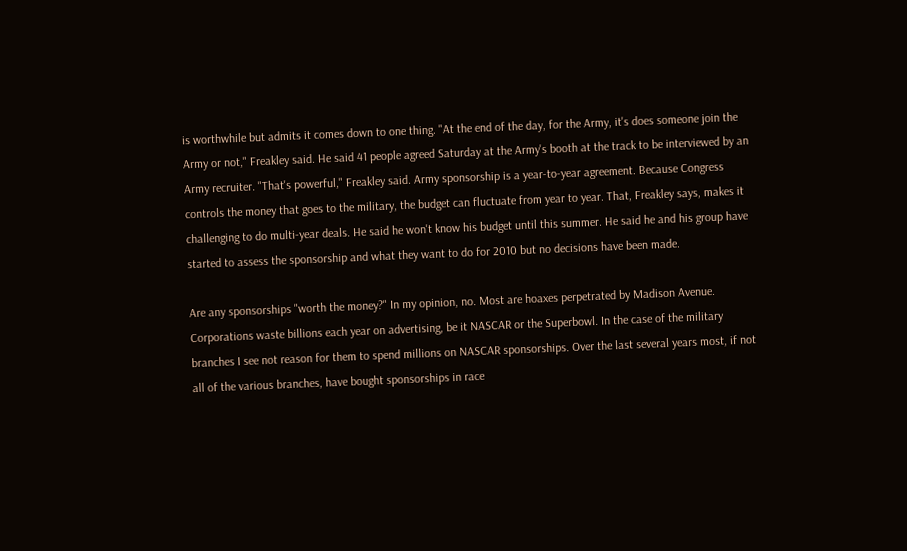is worthwhile but admits it comes down to one thing. "At the end of the day, for the Army, it's does someone join the Army or not," Freakley said. He said 41 people agreed Saturday at the Army's booth at the track to be interviewed by an Army recruiter. "That's powerful," Freakley said. Army sponsorship is a year-to-year agreement. Because Congress controls the money that goes to the military, the budget can fluctuate from year to year. That, Freakley says, makes it challenging to do multi-year deals. He said he won't know his budget until this summer. He said he and his group have started to assess the sponsorship and what they want to do for 2010 but no decisions have been made.

Are any sponsorships "worth the money?" In my opinion, no. Most are hoaxes perpetrated by Madison Avenue. Corporations waste billions each year on advertising, be it NASCAR or the Superbowl. In the case of the military branches I see not reason for them to spend millions on NASCAR sponsorships. Over the last several years most, if not all of the various branches, have bought sponsorships in race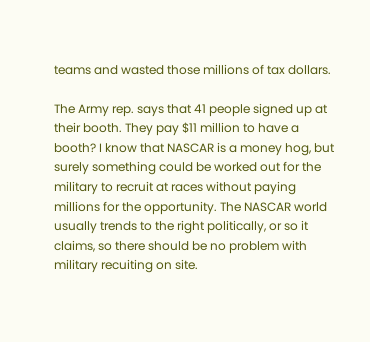teams and wasted those millions of tax dollars.

The Army rep. says that 41 people signed up at their booth. They pay $11 million to have a booth? I know that NASCAR is a money hog, but surely something could be worked out for the military to recruit at races without paying millions for the opportunity. The NASCAR world usually trends to the right politically, or so it claims, so there should be no problem with military recuiting on site.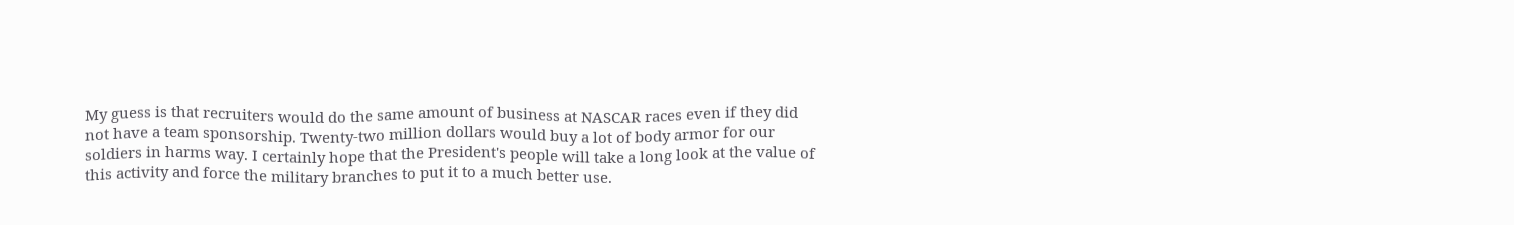My guess is that recruiters would do the same amount of business at NASCAR races even if they did not have a team sponsorship. Twenty-two million dollars would buy a lot of body armor for our soldiers in harms way. I certainly hope that the President's people will take a long look at the value of this activity and force the military branches to put it to a much better use.